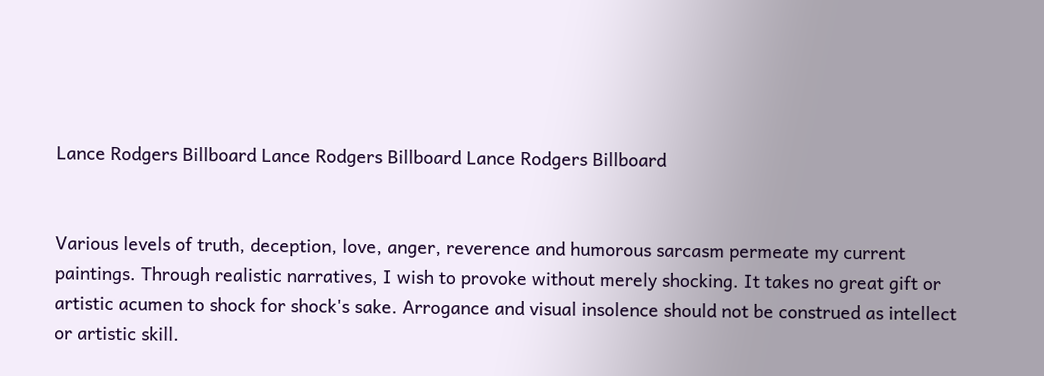Lance Rodgers Billboard Lance Rodgers Billboard Lance Rodgers Billboard


Various levels of truth, deception, love, anger, reverence and humorous sarcasm permeate my current paintings. Through realistic narratives, I wish to provoke without merely shocking. It takes no great gift or artistic acumen to shock for shock's sake. Arrogance and visual insolence should not be construed as intellect or artistic skill.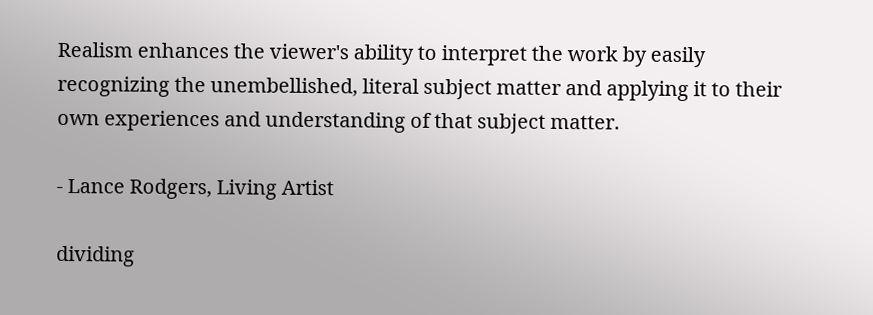Realism enhances the viewer's ability to interpret the work by easily recognizing the unembellished, literal subject matter and applying it to their own experiences and understanding of that subject matter.

- Lance Rodgers, Living Artist

dividing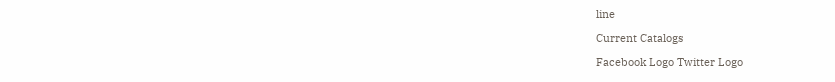line

Current Catalogs

Facebook Logo Twitter Logo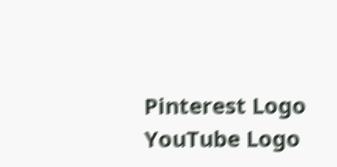Pinterest Logo YouTube Logo